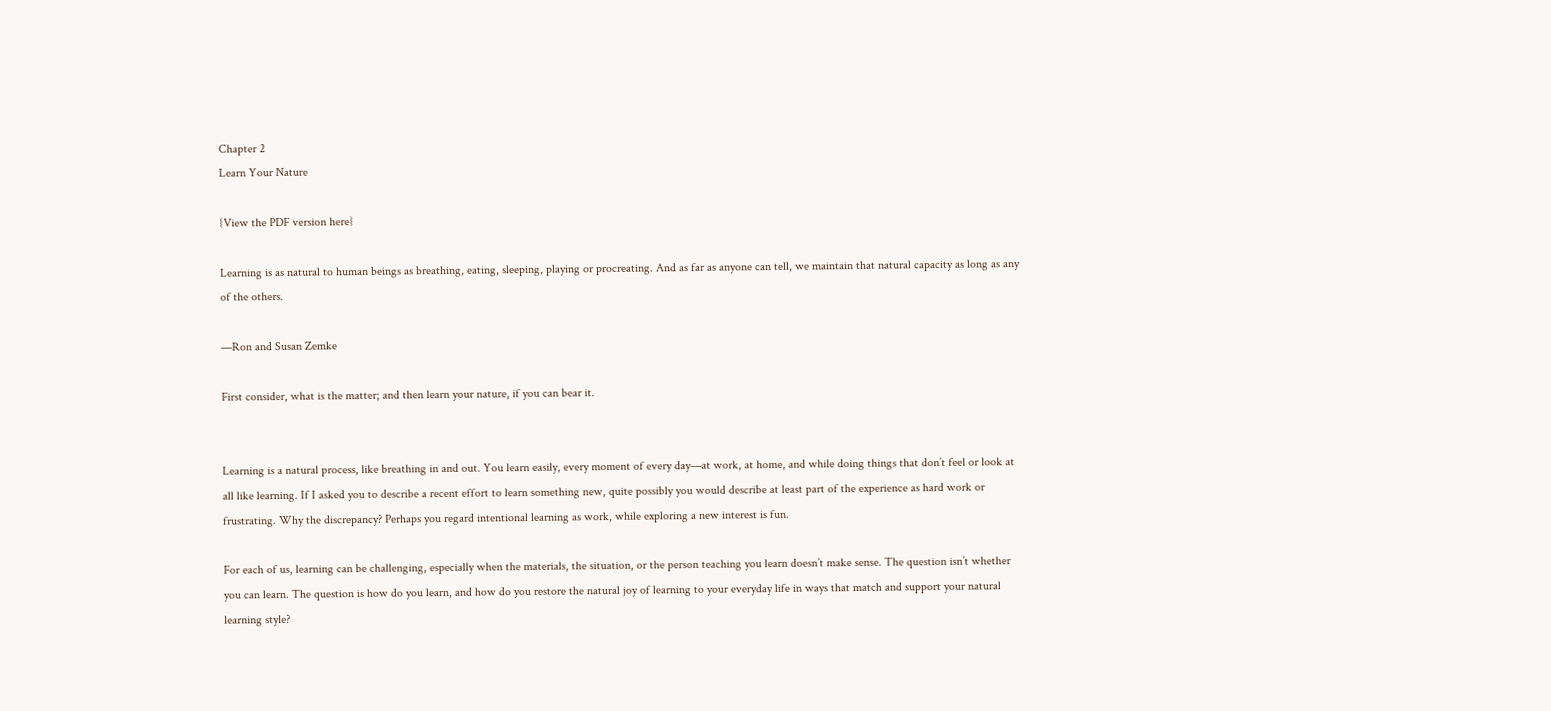Chapter 2
Learn Your Nature

{View the PDF version here}

Learning is as natural to human beings as breathing, eating, sleeping, playing or procreating. And as far as anyone can tell, we maintain that natural capacity as long as any of the others.

—Ron and Susan Zemke

First consider, what is the matter; and then learn your nature, if you can bear it.


Learning is a natural process, like breathing in and out. You learn easily, every moment of every day—at work, at home, and while doing things that don’t feel or look at all like learning. If I asked you to describe a recent effort to learn something new, quite possibly you would describe at least part of the experience as hard work or frustrating. Why the discrepancy? Perhaps you regard intentional learning as work, while exploring a new interest is fun.

For each of us, learning can be challenging, especially when the materials, the situation, or the person teaching you learn doesn’t make sense. The question isn’t whether you can learn. The question is how do you learn, and how do you restore the natural joy of learning to your everyday life in ways that match and support your natural learning style?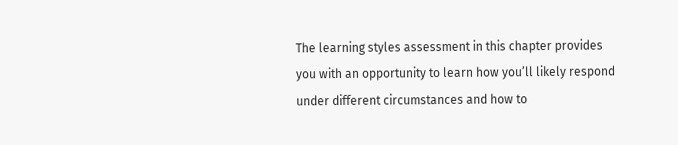The learning styles assessment in this chapter provides you with an opportunity to learn how you’ll likely respond under different circumstances and how to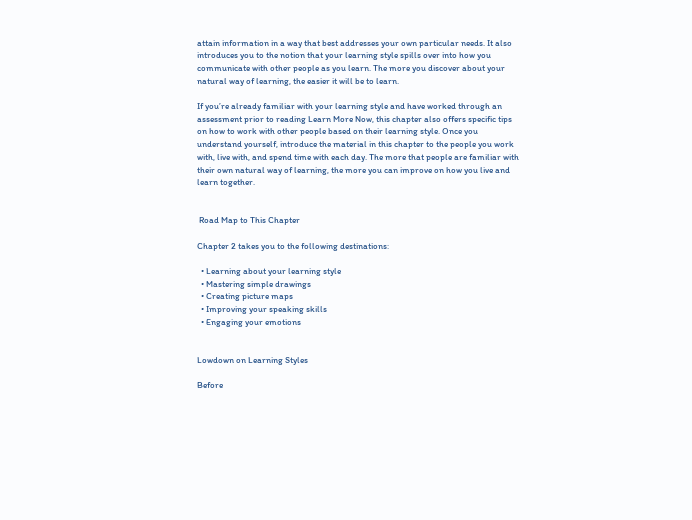attain information in a way that best addresses your own particular needs. It also introduces you to the notion that your learning style spills over into how you communicate with other people as you learn. The more you discover about your natural way of learning, the easier it will be to learn.

If you’re already familiar with your learning style and have worked through an assessment prior to reading Learn More Now, this chapter also offers specific tips on how to work with other people based on their learning style. Once you understand yourself, introduce the material in this chapter to the people you work with, live with, and spend time with each day. The more that people are familiar with their own natural way of learning, the more you can improve on how you live and learn together.


 Road Map to This Chapter

Chapter 2 takes you to the following destinations:

  • Learning about your learning style
  • Mastering simple drawings
  • Creating picture maps
  • Improving your speaking skills
  • Engaging your emotions


Lowdown on Learning Styles

Before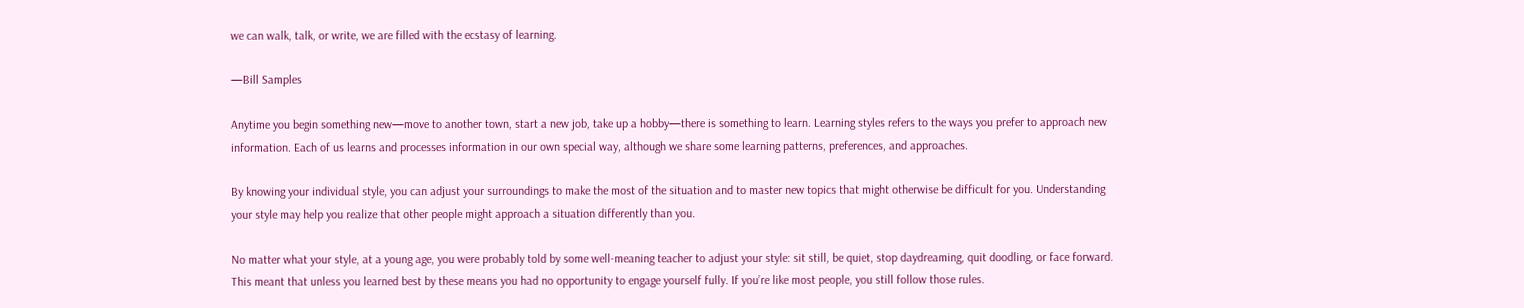we can walk, talk, or write, we are filled with the ecstasy of learning.

—Bill Samples

Anytime you begin something new—move to another town, start a new job, take up a hobby—there is something to learn. Learning styles refers to the ways you prefer to approach new information. Each of us learns and processes information in our own special way, although we share some learning patterns, preferences, and approaches.

By knowing your individual style, you can adjust your surroundings to make the most of the situation and to master new topics that might otherwise be difficult for you. Understanding your style may help you realize that other people might approach a situation differently than you.

No matter what your style, at a young age, you were probably told by some well-meaning teacher to adjust your style: sit still, be quiet, stop daydreaming, quit doodling, or face forward. This meant that unless you learned best by these means you had no opportunity to engage yourself fully. If you’re like most people, you still follow those rules.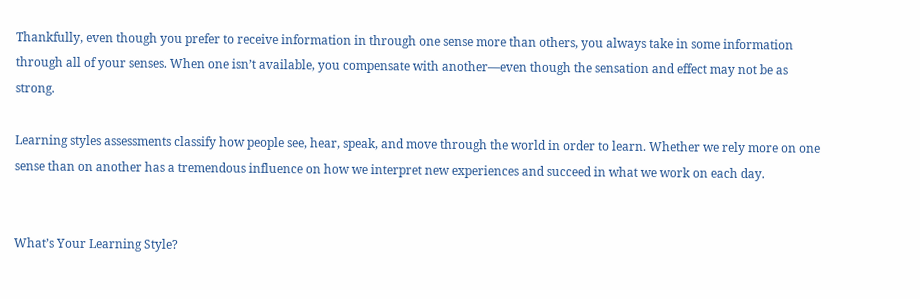Thankfully, even though you prefer to receive information in through one sense more than others, you always take in some information through all of your senses. When one isn’t available, you compensate with another—even though the sensation and effect may not be as strong.

Learning styles assessments classify how people see, hear, speak, and move through the world in order to learn. Whether we rely more on one sense than on another has a tremendous influence on how we interpret new experiences and succeed in what we work on each day.


What’s Your Learning Style?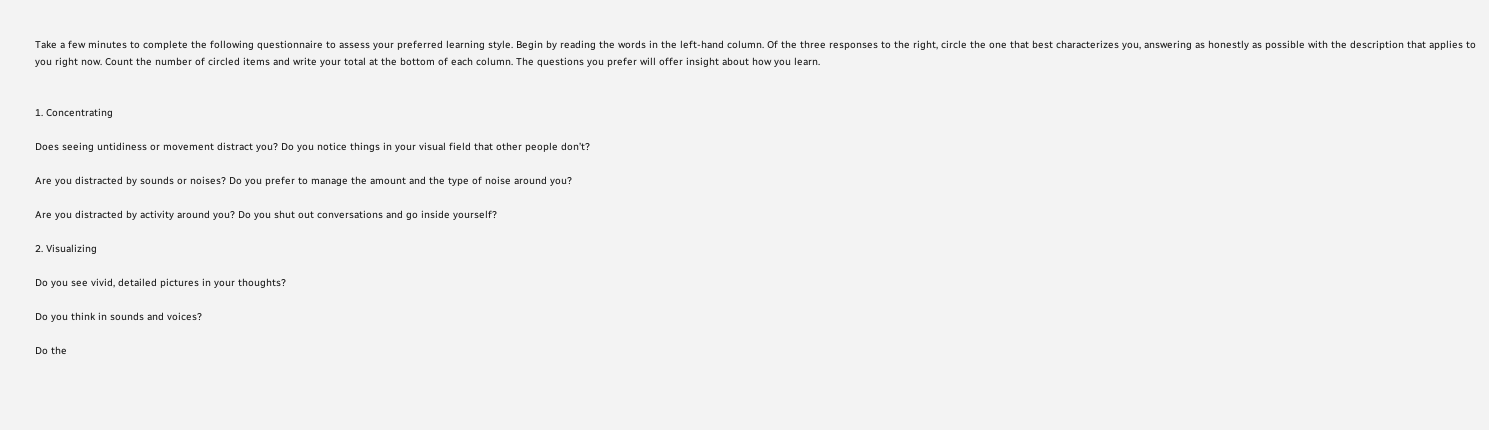Take a few minutes to complete the following questionnaire to assess your preferred learning style. Begin by reading the words in the left-hand column. Of the three responses to the right, circle the one that best characterizes you, answering as honestly as possible with the description that applies to you right now. Count the number of circled items and write your total at the bottom of each column. The questions you prefer will offer insight about how you learn.


1. Concentrating

Does seeing untidiness or movement distract you? Do you notice things in your visual field that other people don’t?

Are you distracted by sounds or noises? Do you prefer to manage the amount and the type of noise around you?

Are you distracted by activity around you? Do you shut out conversations and go inside yourself?

2. Visualizing

Do you see vivid, detailed pictures in your thoughts?

Do you think in sounds and voices?

Do the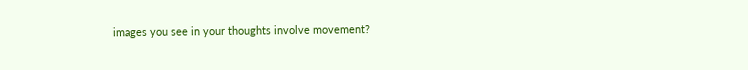images you see in your thoughts involve movement?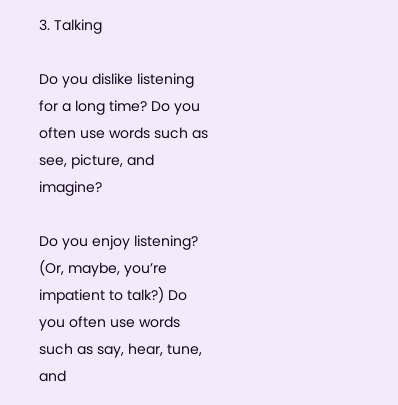3. Talking

Do you dislike listening for a long time? Do you often use words such as see, picture, and imagine?

Do you enjoy listening? (Or, maybe, you’re impatient to talk?) Do you often use words such as say, hear, tune, and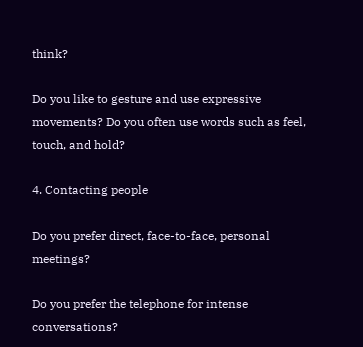think?

Do you like to gesture and use expressive movements? Do you often use words such as feel, touch, and hold?

4. Contacting people

Do you prefer direct, face-to-face, personal meetings?

Do you prefer the telephone for intense conversations?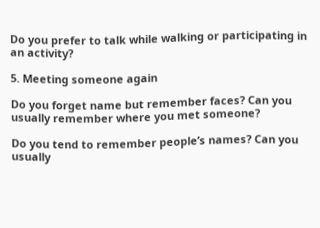Do you prefer to talk while walking or participating in an activity?

5. Meeting someone again

Do you forget name but remember faces? Can you usually remember where you met someone?

Do you tend to remember people’s names? Can you usually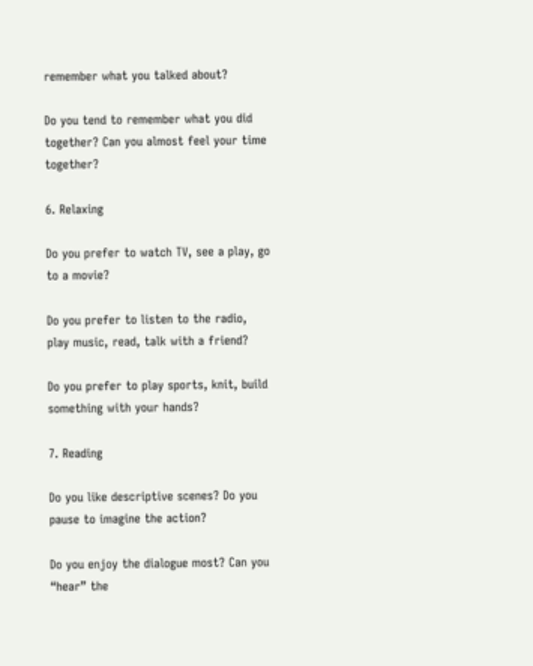remember what you talked about?

Do you tend to remember what you did together? Can you almost feel your time together?

6. Relaxing

Do you prefer to watch TV, see a play, go to a movie?

Do you prefer to listen to the radio, play music, read, talk with a friend?

Do you prefer to play sports, knit, build something with your hands?

7. Reading

Do you like descriptive scenes? Do you pause to imagine the action?

Do you enjoy the dialogue most? Can you “hear” the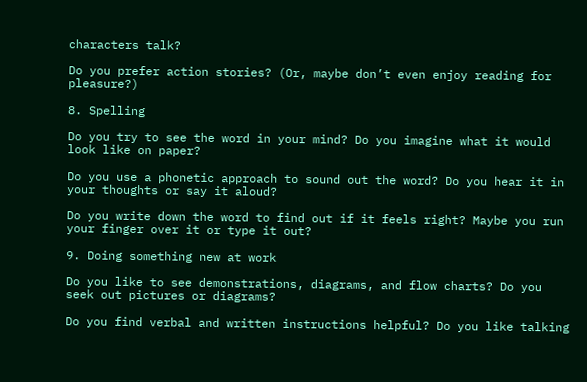characters talk?

Do you prefer action stories? (Or, maybe don’t even enjoy reading for pleasure?)

8. Spelling

Do you try to see the word in your mind? Do you imagine what it would look like on paper?

Do you use a phonetic approach to sound out the word? Do you hear it in your thoughts or say it aloud?

Do you write down the word to find out if it feels right? Maybe you run your finger over it or type it out?

9. Doing something new at work

Do you like to see demonstrations, diagrams, and flow charts? Do you seek out pictures or diagrams?

Do you find verbal and written instructions helpful? Do you like talking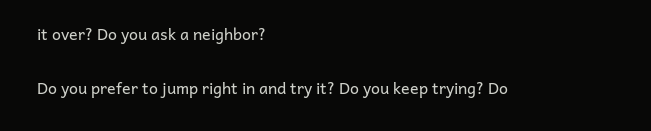it over? Do you ask a neighbor?

Do you prefer to jump right in and try it? Do you keep trying? Do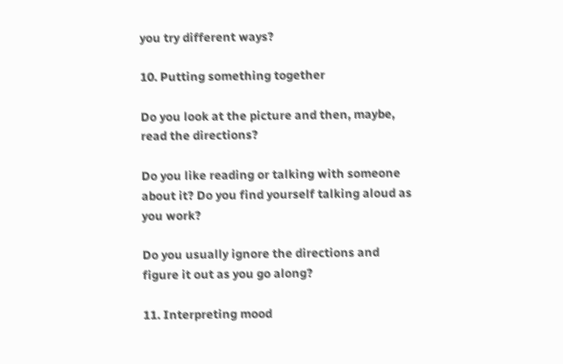you try different ways?

10. Putting something together

Do you look at the picture and then, maybe, read the directions?

Do you like reading or talking with someone about it? Do you find yourself talking aloud as you work?

Do you usually ignore the directions and figure it out as you go along?

11. Interpreting mood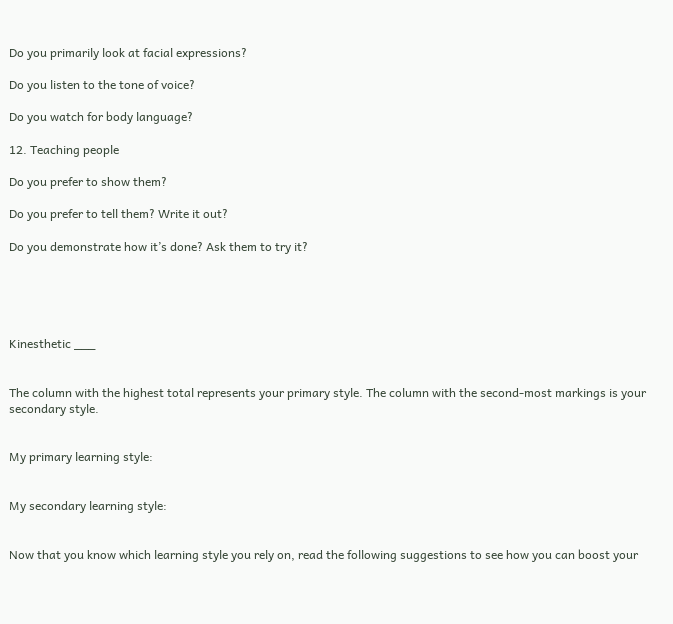Do you primarily look at facial expressions?

Do you listen to the tone of voice?

Do you watch for body language?

12. Teaching people

Do you prefer to show them?

Do you prefer to tell them? Write it out?

Do you demonstrate how it’s done? Ask them to try it?





Kinesthetic ___


The column with the highest total represents your primary style. The column with the second-most markings is your secondary style.


My primary learning style:


My secondary learning style:


Now that you know which learning style you rely on, read the following suggestions to see how you can boost your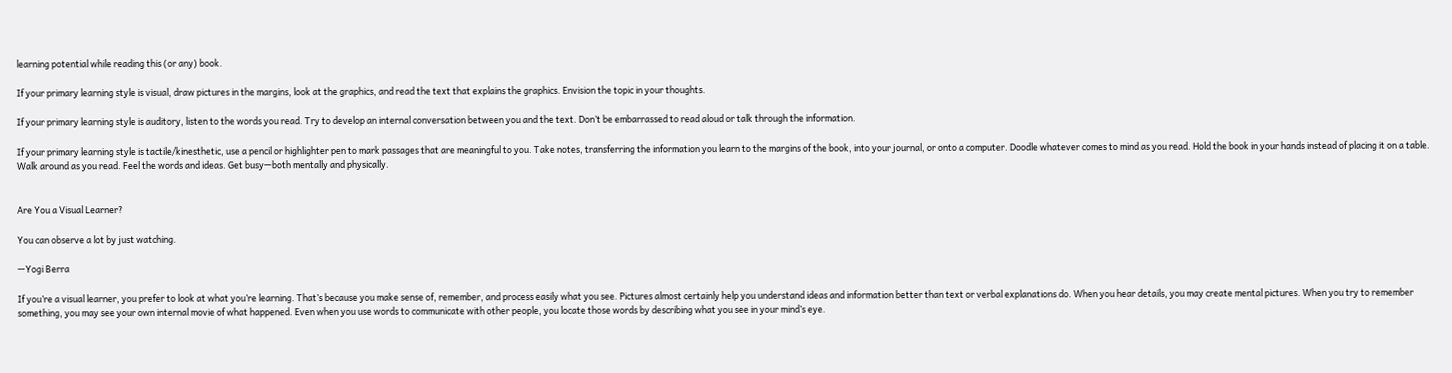learning potential while reading this (or any) book.

If your primary learning style is visual, draw pictures in the margins, look at the graphics, and read the text that explains the graphics. Envision the topic in your thoughts.

If your primary learning style is auditory, listen to the words you read. Try to develop an internal conversation between you and the text. Don’t be embarrassed to read aloud or talk through the information.

If your primary learning style is tactile/kinesthetic, use a pencil or highlighter pen to mark passages that are meaningful to you. Take notes, transferring the information you learn to the margins of the book, into your journal, or onto a computer. Doodle whatever comes to mind as you read. Hold the book in your hands instead of placing it on a table. Walk around as you read. Feel the words and ideas. Get busy—both mentally and physically.


Are You a Visual Learner?

You can observe a lot by just watching.

—Yogi Berra

If you’re a visual learner, you prefer to look at what you’re learning. That’s because you make sense of, remember, and process easily what you see. Pictures almost certainly help you understand ideas and information better than text or verbal explanations do. When you hear details, you may create mental pictures. When you try to remember something, you may see your own internal movie of what happened. Even when you use words to communicate with other people, you locate those words by describing what you see in your mind’s eye.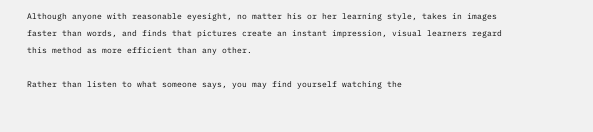Although anyone with reasonable eyesight, no matter his or her learning style, takes in images faster than words, and finds that pictures create an instant impression, visual learners regard this method as more efficient than any other.

Rather than listen to what someone says, you may find yourself watching the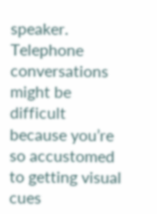speaker. Telephone conversations might be difficult because you’re so accustomed to getting visual cues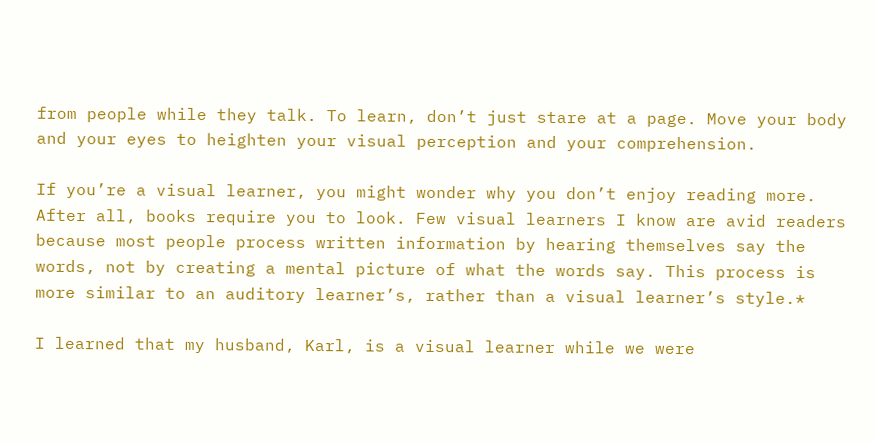from people while they talk. To learn, don’t just stare at a page. Move your body and your eyes to heighten your visual perception and your comprehension.

If you’re a visual learner, you might wonder why you don’t enjoy reading more. After all, books require you to look. Few visual learners I know are avid readers because most people process written information by hearing themselves say the words, not by creating a mental picture of what the words say. This process is more similar to an auditory learner’s, rather than a visual learner’s style.*

I learned that my husband, Karl, is a visual learner while we were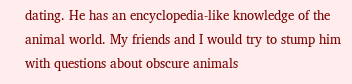dating. He has an encyclopedia-like knowledge of the animal world. My friends and I would try to stump him with questions about obscure animals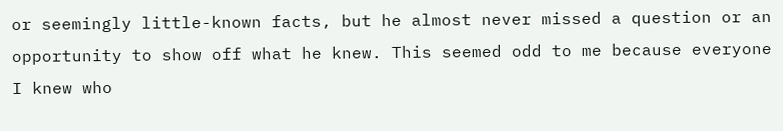or seemingly little-known facts, but he almost never missed a question or an opportunity to show off what he knew. This seemed odd to me because everyone I knew who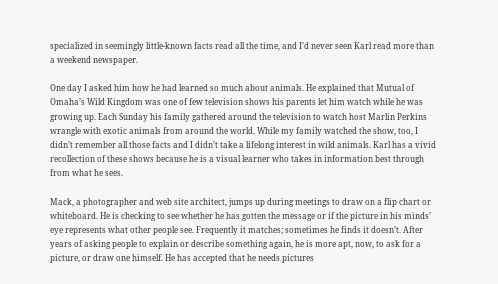specialized in seemingly little-known facts read all the time, and I’d never seen Karl read more than a weekend newspaper.

One day I asked him how he had learned so much about animals. He explained that Mutual of Omaha’s Wild Kingdom was one of few television shows his parents let him watch while he was growing up. Each Sunday his family gathered around the television to watch host Marlin Perkins wrangle with exotic animals from around the world. While my family watched the show, too, I didn’t remember all those facts and I didn’t take a lifelong interest in wild animals. Karl has a vivid recollection of these shows because he is a visual learner who takes in information best through from what he sees.

Mack, a photographer and web site architect, jumps up during meetings to draw on a flip chart or whiteboard. He is checking to see whether he has gotten the message or if the picture in his minds’ eye represents what other people see. Frequently it matches; sometimes he finds it doesn’t. After years of asking people to explain or describe something again, he is more apt, now, to ask for a picture, or draw one himself. He has accepted that he needs pictures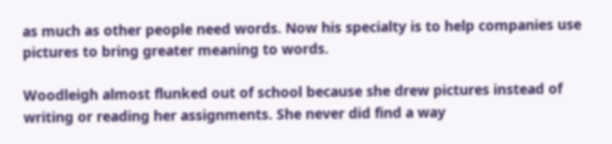as much as other people need words. Now his specialty is to help companies use pictures to bring greater meaning to words.

Woodleigh almost flunked out of school because she drew pictures instead of writing or reading her assignments. She never did find a way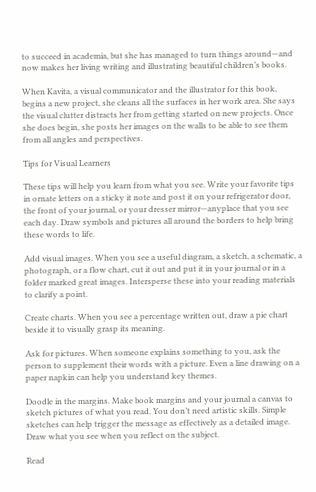to succeed in academia, but she has managed to turn things around—and now makes her living writing and illustrating beautiful children’s books.

When Kavita, a visual communicator and the illustrator for this book, begins a new project, she cleans all the surfaces in her work area. She says the visual clutter distracts her from getting started on new projects. Once she does begin, she posts her images on the walls to be able to see them from all angles and perspectives.

Tips for Visual Learners

These tips will help you learn from what you see. Write your favorite tips in ornate letters on a sticky it note and post it on your refrigerator door, the front of your journal, or your dresser mirror—anyplace that you see each day. Draw symbols and pictures all around the borders to help bring these words to life.

Add visual images. When you see a useful diagram, a sketch, a schematic, a photograph, or a flow chart, cut it out and put it in your journal or in a folder marked great images. Intersperse these into your reading materials to clarify a point.

Create charts. When you see a percentage written out, draw a pie chart beside it to visually grasp its meaning.

Ask for pictures. When someone explains something to you, ask the person to supplement their words with a picture. Even a line drawing on a paper napkin can help you understand key themes.

Doodle in the margins. Make book margins and your journal a canvas to sketch pictures of what you read. You don’t need artistic skills. Simple sketches can help trigger the message as effectively as a detailed image. Draw what you see when you reflect on the subject.

Read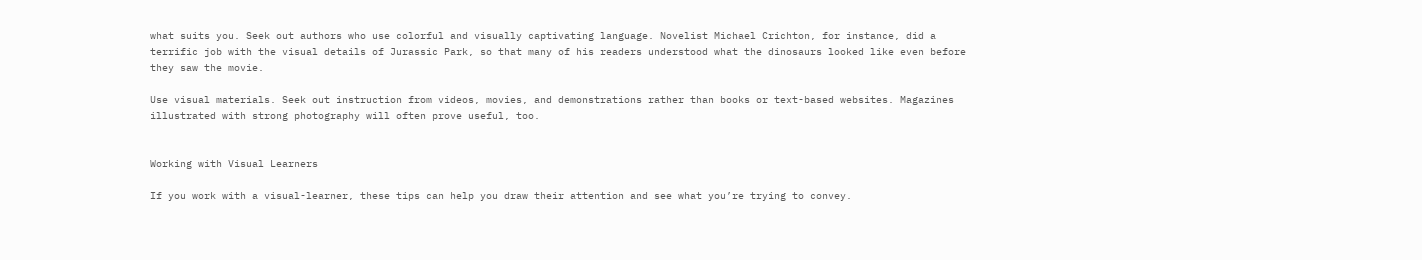what suits you. Seek out authors who use colorful and visually captivating language. Novelist Michael Crichton, for instance, did a terrific job with the visual details of Jurassic Park, so that many of his readers understood what the dinosaurs looked like even before they saw the movie.

Use visual materials. Seek out instruction from videos, movies, and demonstrations rather than books or text-based websites. Magazines illustrated with strong photography will often prove useful, too.


Working with Visual Learners

If you work with a visual-learner, these tips can help you draw their attention and see what you’re trying to convey.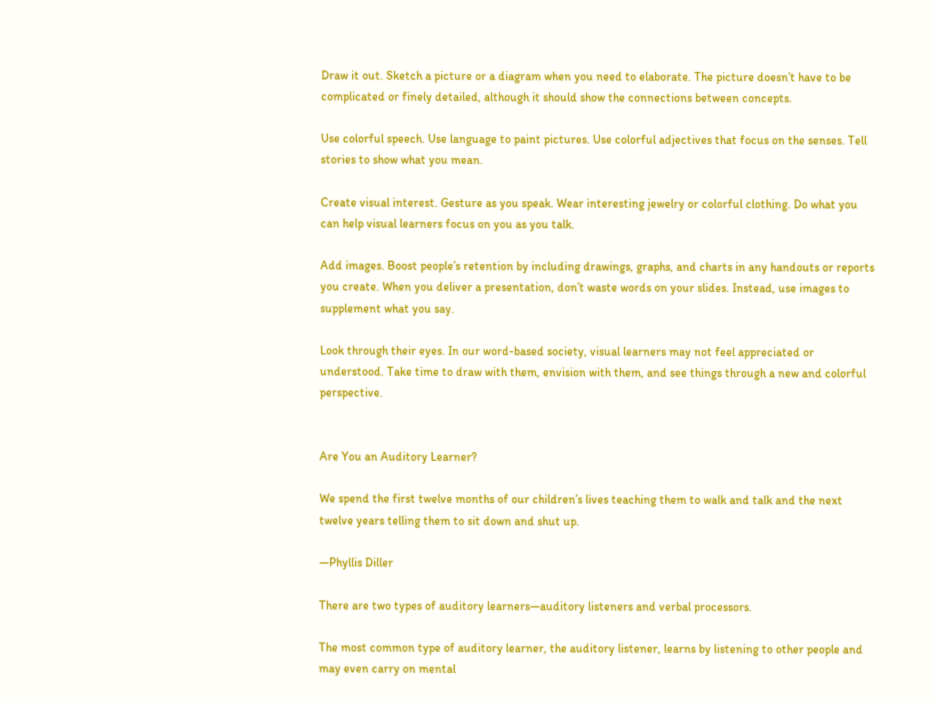Draw it out. Sketch a picture or a diagram when you need to elaborate. The picture doesn’t have to be complicated or finely detailed, although it should show the connections between concepts.

Use colorful speech. Use language to paint pictures. Use colorful adjectives that focus on the senses. Tell stories to show what you mean.

Create visual interest. Gesture as you speak. Wear interesting jewelry or colorful clothing. Do what you can help visual learners focus on you as you talk.

Add images. Boost people’s retention by including drawings, graphs, and charts in any handouts or reports you create. When you deliver a presentation, don’t waste words on your slides. Instead, use images to supplement what you say.

Look through their eyes. In our word-based society, visual learners may not feel appreciated or understood. Take time to draw with them, envision with them, and see things through a new and colorful perspective.


Are You an Auditory Learner?

We spend the first twelve months of our children’s lives teaching them to walk and talk and the next twelve years telling them to sit down and shut up.

—Phyllis Diller

There are two types of auditory learners—auditory listeners and verbal processors.

The most common type of auditory learner, the auditory listener, learns by listening to other people and may even carry on mental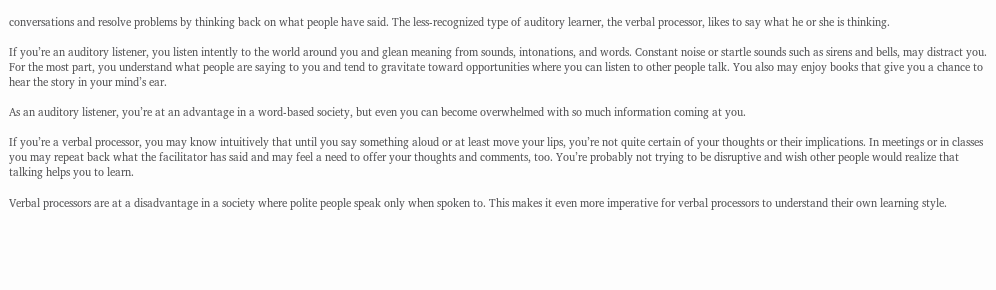conversations and resolve problems by thinking back on what people have said. The less-recognized type of auditory learner, the verbal processor, likes to say what he or she is thinking.

If you’re an auditory listener, you listen intently to the world around you and glean meaning from sounds, intonations, and words. Constant noise or startle sounds such as sirens and bells, may distract you. For the most part, you understand what people are saying to you and tend to gravitate toward opportunities where you can listen to other people talk. You also may enjoy books that give you a chance to hear the story in your mind’s ear.

As an auditory listener, you’re at an advantage in a word-based society, but even you can become overwhelmed with so much information coming at you.

If you’re a verbal processor, you may know intuitively that until you say something aloud or at least move your lips, you’re not quite certain of your thoughts or their implications. In meetings or in classes you may repeat back what the facilitator has said and may feel a need to offer your thoughts and comments, too. You’re probably not trying to be disruptive and wish other people would realize that talking helps you to learn.

Verbal processors are at a disadvantage in a society where polite people speak only when spoken to. This makes it even more imperative for verbal processors to understand their own learning style.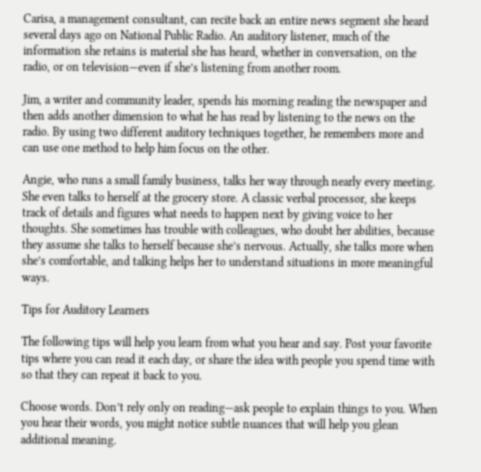Carisa, a management consultant, can recite back an entire news segment she heard several days ago on National Public Radio. An auditory listener, much of the information she retains is material she has heard, whether in conversation, on the radio, or on television—even if she’s listening from another room.

Jim, a writer and community leader, spends his morning reading the newspaper and then adds another dimension to what he has read by listening to the news on the radio. By using two different auditory techniques together, he remembers more and can use one method to help him focus on the other.

Angie, who runs a small family business, talks her way through nearly every meeting. She even talks to herself at the grocery store. A classic verbal processor, she keeps track of details and figures what needs to happen next by giving voice to her thoughts. She sometimes has trouble with colleagues, who doubt her abilities, because they assume she talks to herself because she’s nervous. Actually, she talks more when she’s comfortable, and talking helps her to understand situations in more meaningful ways.

Tips for Auditory Learners

The following tips will help you learn from what you hear and say. Post your favorite tips where you can read it each day, or share the idea with people you spend time with so that they can repeat it back to you.

Choose words. Don’t rely only on reading—ask people to explain things to you. When you hear their words, you might notice subtle nuances that will help you glean additional meaning.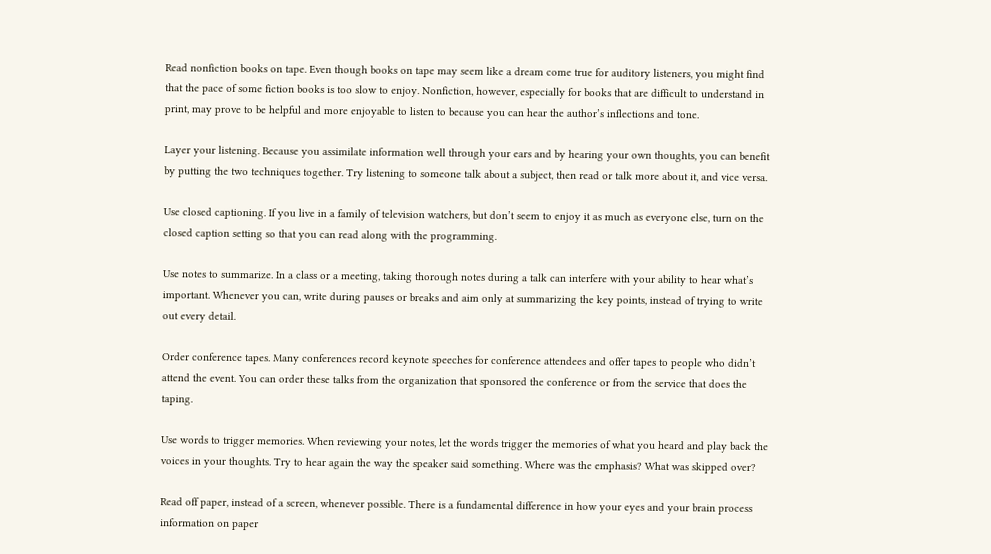Read nonfiction books on tape. Even though books on tape may seem like a dream come true for auditory listeners, you might find that the pace of some fiction books is too slow to enjoy. Nonfiction, however, especially for books that are difficult to understand in print, may prove to be helpful and more enjoyable to listen to because you can hear the author’s inflections and tone.

Layer your listening. Because you assimilate information well through your ears and by hearing your own thoughts, you can benefit by putting the two techniques together. Try listening to someone talk about a subject, then read or talk more about it, and vice versa.

Use closed captioning. If you live in a family of television watchers, but don’t seem to enjoy it as much as everyone else, turn on the closed caption setting so that you can read along with the programming.

Use notes to summarize. In a class or a meeting, taking thorough notes during a talk can interfere with your ability to hear what’s important. Whenever you can, write during pauses or breaks and aim only at summarizing the key points, instead of trying to write out every detail.

Order conference tapes. Many conferences record keynote speeches for conference attendees and offer tapes to people who didn’t attend the event. You can order these talks from the organization that sponsored the conference or from the service that does the taping.

Use words to trigger memories. When reviewing your notes, let the words trigger the memories of what you heard and play back the voices in your thoughts. Try to hear again the way the speaker said something. Where was the emphasis? What was skipped over?

Read off paper, instead of a screen, whenever possible. There is a fundamental difference in how your eyes and your brain process information on paper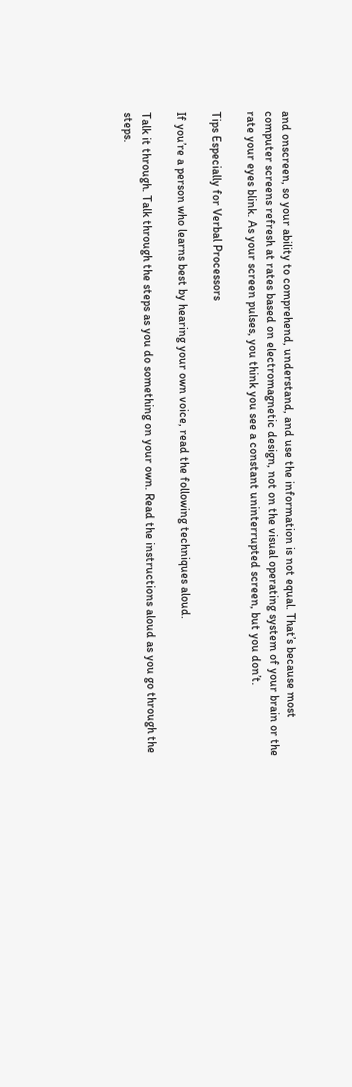and onscreen, so your ability to comprehend, understand, and use the information is not equal. That’s because most computer screens refresh at rates based on electromagnetic design, not on the visual operating system of your brain or the rate your eyes blink. As your screen pulses, you think you see a constant uninterrupted screen, but you don’t.

Tips Especially for Verbal Processors

If you’re a person who learns best by hearing your own voice, read the following techniques aloud.

Talk it through. Talk through the steps as you do something on your own. Read the instructions aloud as you go through the steps.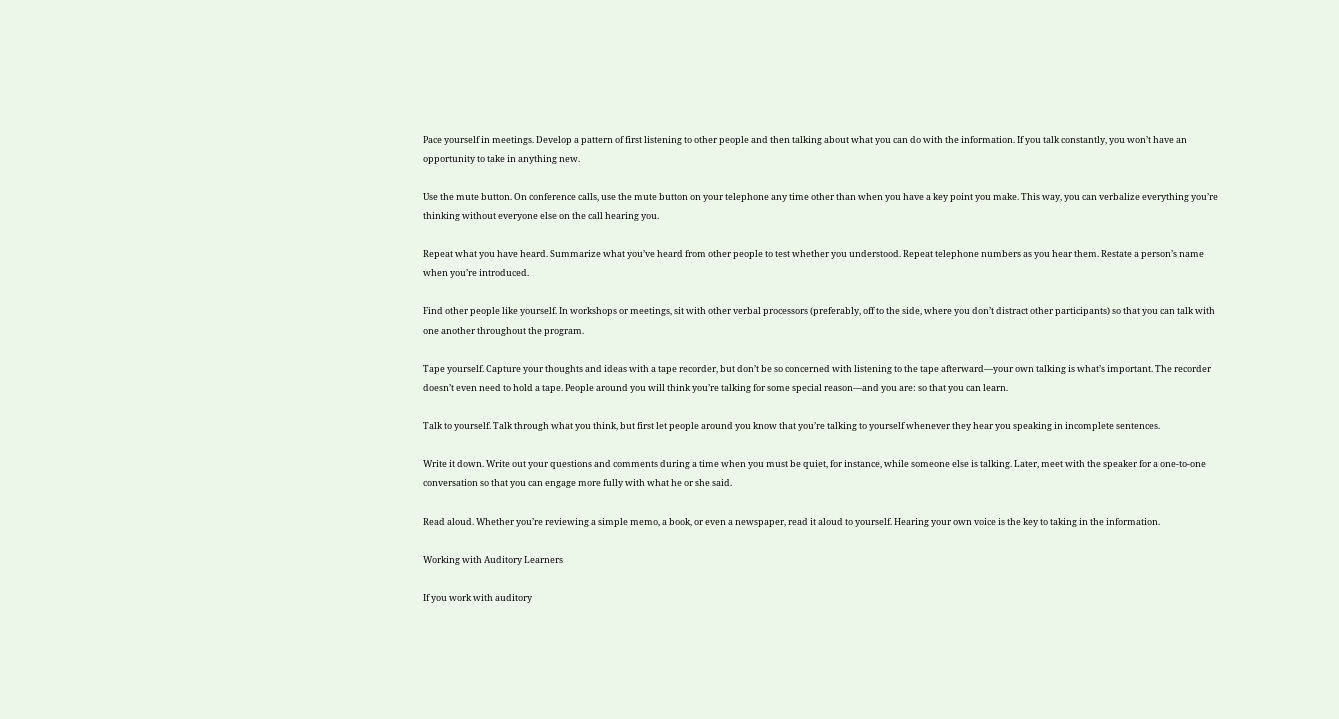Pace yourself in meetings. Develop a pattern of first listening to other people and then talking about what you can do with the information. If you talk constantly, you won’t have an opportunity to take in anything new.

Use the mute button. On conference calls, use the mute button on your telephone any time other than when you have a key point you make. This way, you can verbalize everything you’re thinking without everyone else on the call hearing you.

Repeat what you have heard. Summarize what you’ve heard from other people to test whether you understood. Repeat telephone numbers as you hear them. Restate a person’s name when you’re introduced.

Find other people like yourself. In workshops or meetings, sit with other verbal processors (preferably, off to the side, where you don’t distract other participants) so that you can talk with one another throughout the program.

Tape yourself. Capture your thoughts and ideas with a tape recorder, but don’t be so concerned with listening to the tape afterward—your own talking is what’s important. The recorder doesn’t even need to hold a tape. People around you will think you’re talking for some special reason—and you are: so that you can learn.

Talk to yourself. Talk through what you think, but first let people around you know that you’re talking to yourself whenever they hear you speaking in incomplete sentences.

Write it down. Write out your questions and comments during a time when you must be quiet, for instance, while someone else is talking. Later, meet with the speaker for a one-to-one conversation so that you can engage more fully with what he or she said.

Read aloud. Whether you’re reviewing a simple memo, a book, or even a newspaper, read it aloud to yourself. Hearing your own voice is the key to taking in the information.

Working with Auditory Learners

If you work with auditory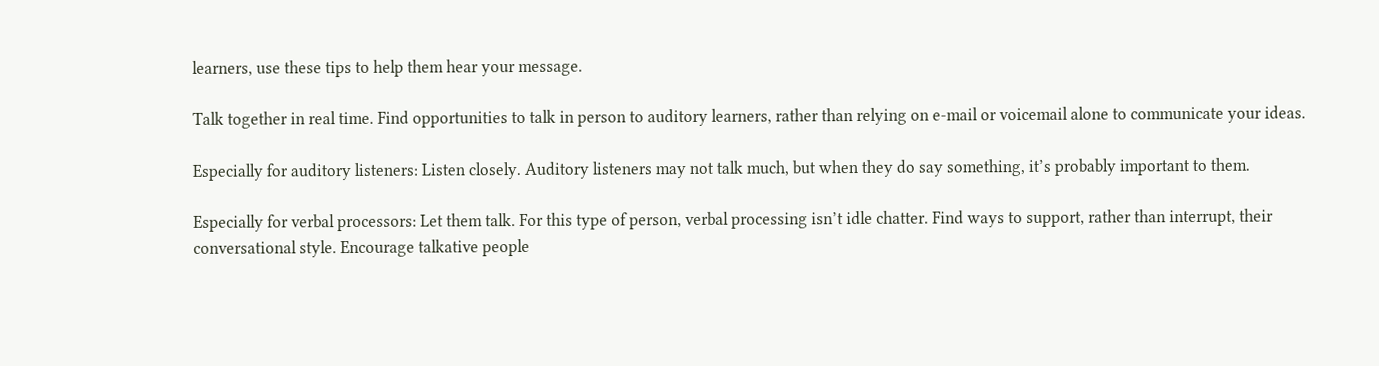learners, use these tips to help them hear your message.

Talk together in real time. Find opportunities to talk in person to auditory learners, rather than relying on e-mail or voicemail alone to communicate your ideas.

Especially for auditory listeners: Listen closely. Auditory listeners may not talk much, but when they do say something, it’s probably important to them.

Especially for verbal processors: Let them talk. For this type of person, verbal processing isn’t idle chatter. Find ways to support, rather than interrupt, their conversational style. Encourage talkative people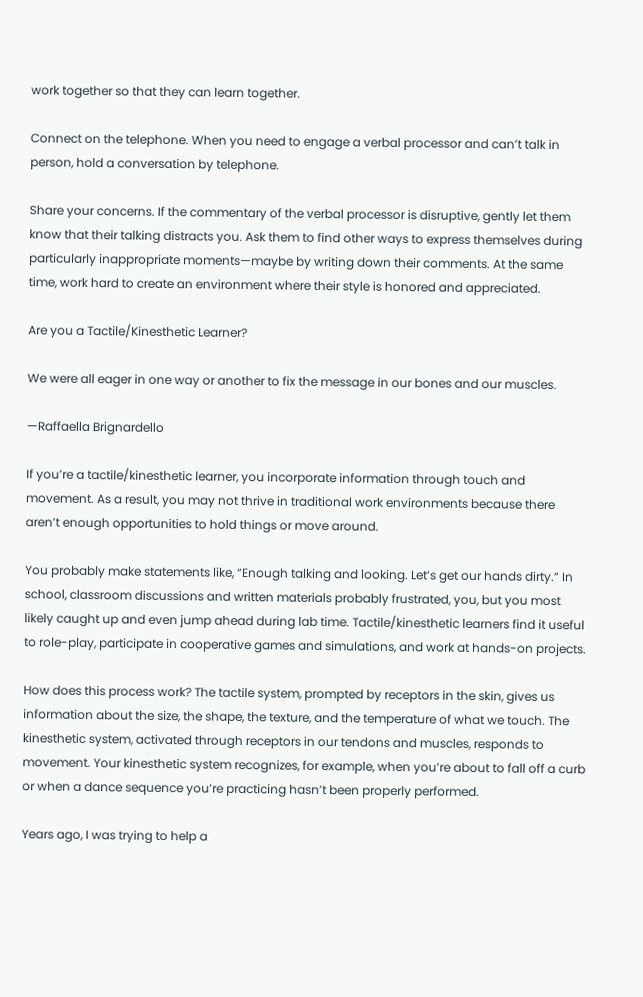work together so that they can learn together.

Connect on the telephone. When you need to engage a verbal processor and can’t talk in person, hold a conversation by telephone.

Share your concerns. If the commentary of the verbal processor is disruptive, gently let them know that their talking distracts you. Ask them to find other ways to express themselves during particularly inappropriate moments—maybe by writing down their comments. At the same time, work hard to create an environment where their style is honored and appreciated.

Are you a Tactile/Kinesthetic Learner?

We were all eager in one way or another to fix the message in our bones and our muscles.

—Raffaella Brignardello

If you’re a tactile/kinesthetic learner, you incorporate information through touch and movement. As a result, you may not thrive in traditional work environments because there aren’t enough opportunities to hold things or move around.

You probably make statements like, “Enough talking and looking. Let’s get our hands dirty.” In school, classroom discussions and written materials probably frustrated, you, but you most likely caught up and even jump ahead during lab time. Tactile/kinesthetic learners find it useful to role-play, participate in cooperative games and simulations, and work at hands-on projects.

How does this process work? The tactile system, prompted by receptors in the skin, gives us information about the size, the shape, the texture, and the temperature of what we touch. The kinesthetic system, activated through receptors in our tendons and muscles, responds to movement. Your kinesthetic system recognizes, for example, when you’re about to fall off a curb or when a dance sequence you’re practicing hasn’t been properly performed.

Years ago, I was trying to help a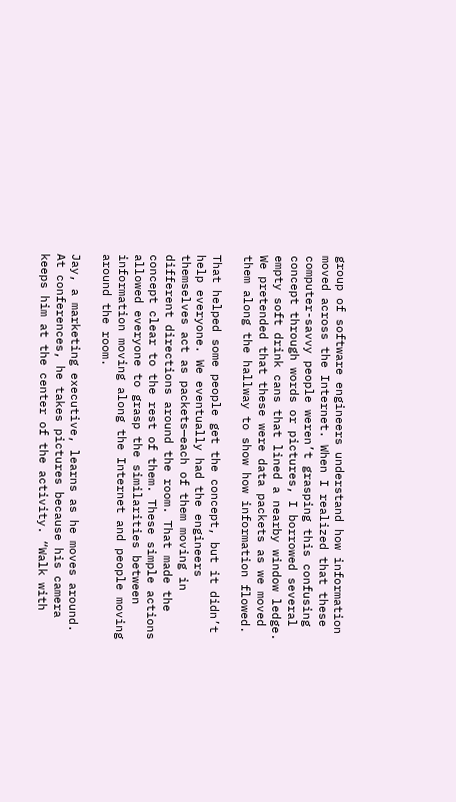group of software engineers understand how information moved across the Internet. When I realized that these computer-savvy people weren’t grasping this confusing concept through words or pictures, I borrowed several empty soft drink cans that lined a nearby window ledge. We pretended that these were data packets as we moved them along the hallway to show how information flowed.

That helped some people get the concept, but it didn’t help everyone. We eventually had the engineers themselves act as packets—each of them moving in different directions around the room. That made the concept clear to the rest of them. These simple actions allowed everyone to grasp the similarities between information moving along the Internet and people moving around the room.

Jay, a marketing executive, learns as he moves around. At conferences, he takes pictures because his camera keeps him at the center of the activity. “Walk with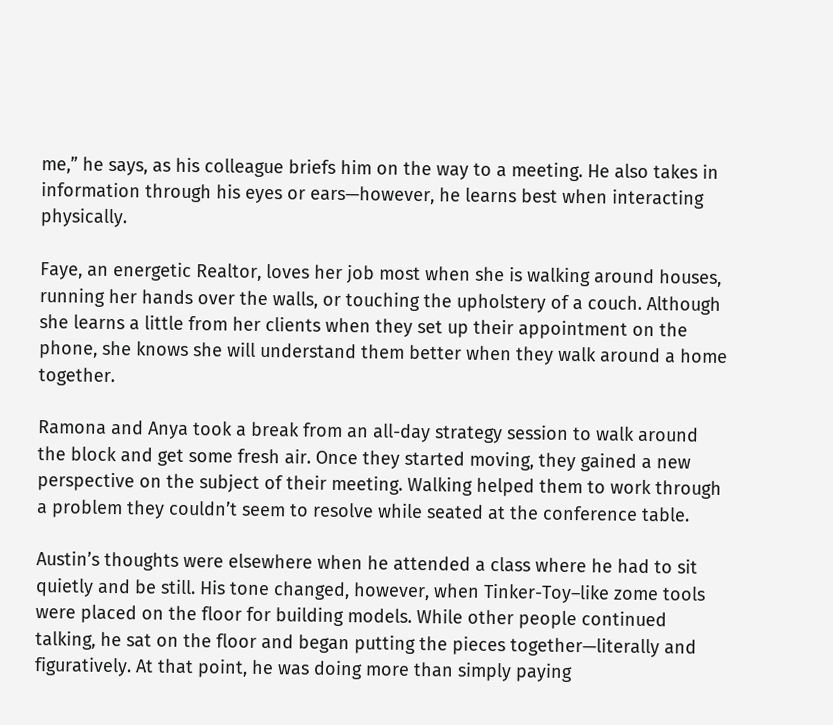me,” he says, as his colleague briefs him on the way to a meeting. He also takes in information through his eyes or ears—however, he learns best when interacting physically.

Faye, an energetic Realtor, loves her job most when she is walking around houses, running her hands over the walls, or touching the upholstery of a couch. Although she learns a little from her clients when they set up their appointment on the phone, she knows she will understand them better when they walk around a home together.

Ramona and Anya took a break from an all-day strategy session to walk around the block and get some fresh air. Once they started moving, they gained a new perspective on the subject of their meeting. Walking helped them to work through a problem they couldn’t seem to resolve while seated at the conference table.

Austin’s thoughts were elsewhere when he attended a class where he had to sit quietly and be still. His tone changed, however, when Tinker-Toy–like zome tools were placed on the floor for building models. While other people continued talking, he sat on the floor and began putting the pieces together—literally and figuratively. At that point, he was doing more than simply paying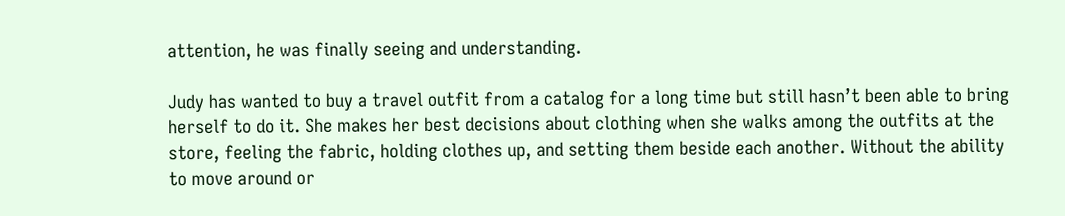attention, he was finally seeing and understanding.

Judy has wanted to buy a travel outfit from a catalog for a long time but still hasn’t been able to bring herself to do it. She makes her best decisions about clothing when she walks among the outfits at the store, feeling the fabric, holding clothes up, and setting them beside each another. Without the ability to move around or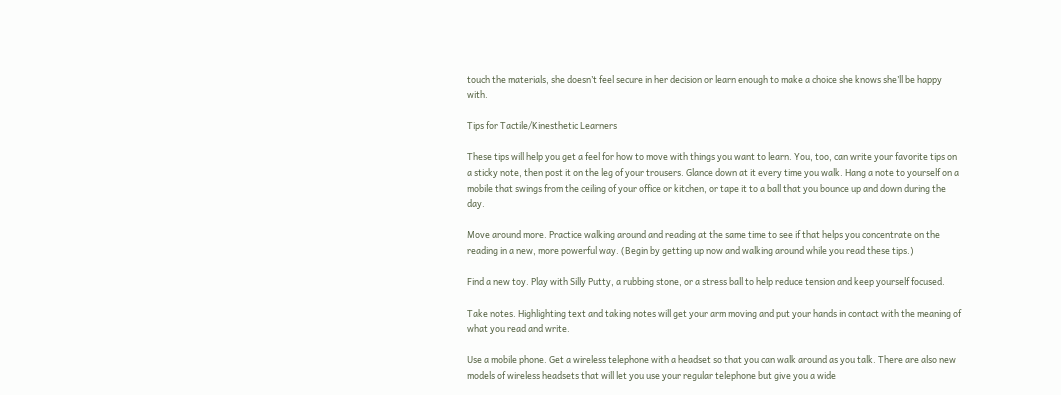touch the materials, she doesn’t feel secure in her decision or learn enough to make a choice she knows she’ll be happy with.

Tips for Tactile/Kinesthetic Learners

These tips will help you get a feel for how to move with things you want to learn. You, too, can write your favorite tips on a sticky note, then post it on the leg of your trousers. Glance down at it every time you walk. Hang a note to yourself on a mobile that swings from the ceiling of your office or kitchen, or tape it to a ball that you bounce up and down during the day.

Move around more. Practice walking around and reading at the same time to see if that helps you concentrate on the reading in a new, more powerful way. (Begin by getting up now and walking around while you read these tips.)

Find a new toy. Play with Silly Putty, a rubbing stone, or a stress ball to help reduce tension and keep yourself focused.

Take notes. Highlighting text and taking notes will get your arm moving and put your hands in contact with the meaning of what you read and write.

Use a mobile phone. Get a wireless telephone with a headset so that you can walk around as you talk. There are also new models of wireless headsets that will let you use your regular telephone but give you a wide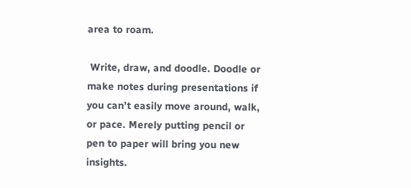area to roam.

 Write, draw, and doodle. Doodle or make notes during presentations if you can’t easily move around, walk, or pace. Merely putting pencil or pen to paper will bring you new insights.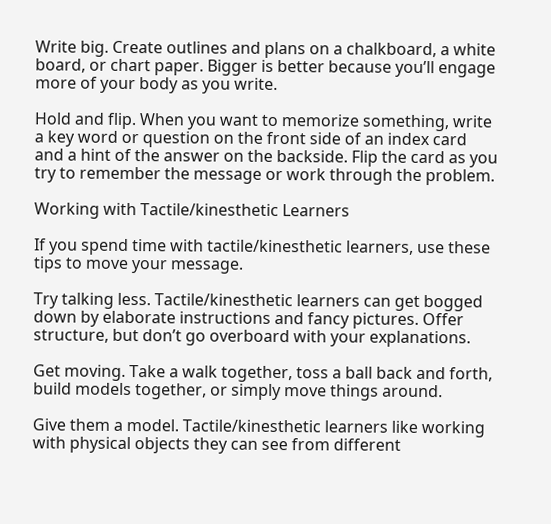Write big. Create outlines and plans on a chalkboard, a white board, or chart paper. Bigger is better because you’ll engage more of your body as you write.

Hold and flip. When you want to memorize something, write a key word or question on the front side of an index card and a hint of the answer on the backside. Flip the card as you try to remember the message or work through the problem.

Working with Tactile/kinesthetic Learners

If you spend time with tactile/kinesthetic learners, use these tips to move your message.

Try talking less. Tactile/kinesthetic learners can get bogged down by elaborate instructions and fancy pictures. Offer structure, but don’t go overboard with your explanations.

Get moving. Take a walk together, toss a ball back and forth, build models together, or simply move things around.

Give them a model. Tactile/kinesthetic learners like working with physical objects they can see from different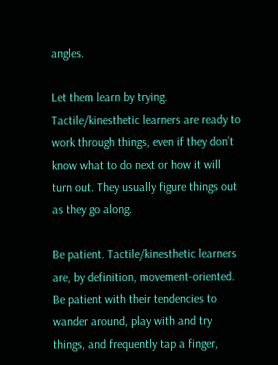angles.

Let them learn by trying. Tactile/kinesthetic learners are ready to work through things, even if they don’t know what to do next or how it will turn out. They usually figure things out as they go along.

Be patient. Tactile/kinesthetic learners are, by definition, movement-oriented. Be patient with their tendencies to wander around, play with and try things, and frequently tap a finger,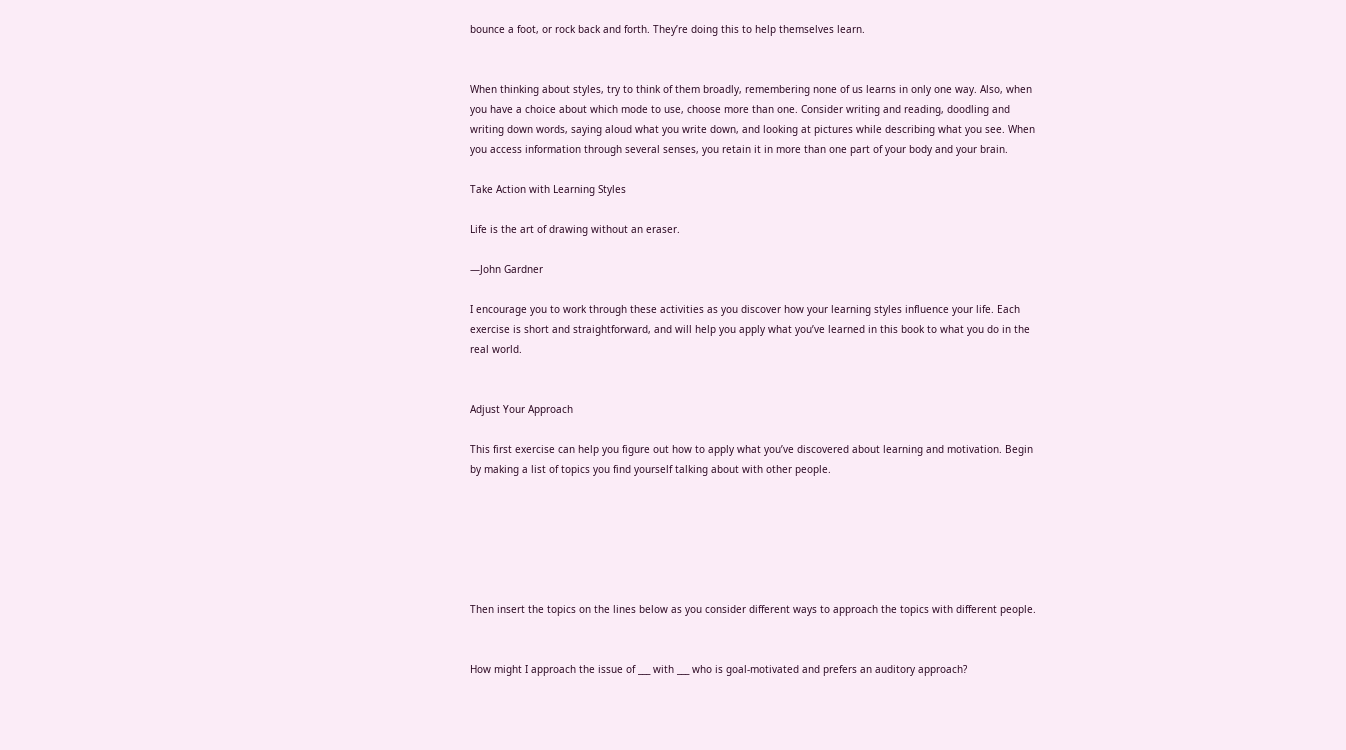bounce a foot, or rock back and forth. They’re doing this to help themselves learn.


When thinking about styles, try to think of them broadly, remembering none of us learns in only one way. Also, when you have a choice about which mode to use, choose more than one. Consider writing and reading, doodling and writing down words, saying aloud what you write down, and looking at pictures while describing what you see. When you access information through several senses, you retain it in more than one part of your body and your brain.

Take Action with Learning Styles

Life is the art of drawing without an eraser.

—John Gardner

I encourage you to work through these activities as you discover how your learning styles influence your life. Each exercise is short and straightforward, and will help you apply what you’ve learned in this book to what you do in the real world.


Adjust Your Approach

This first exercise can help you figure out how to apply what you’ve discovered about learning and motivation. Begin by making a list of topics you find yourself talking about with other people.






Then insert the topics on the lines below as you consider different ways to approach the topics with different people.


How might I approach the issue of ___ with ___ who is goal-motivated and prefers an auditory approach?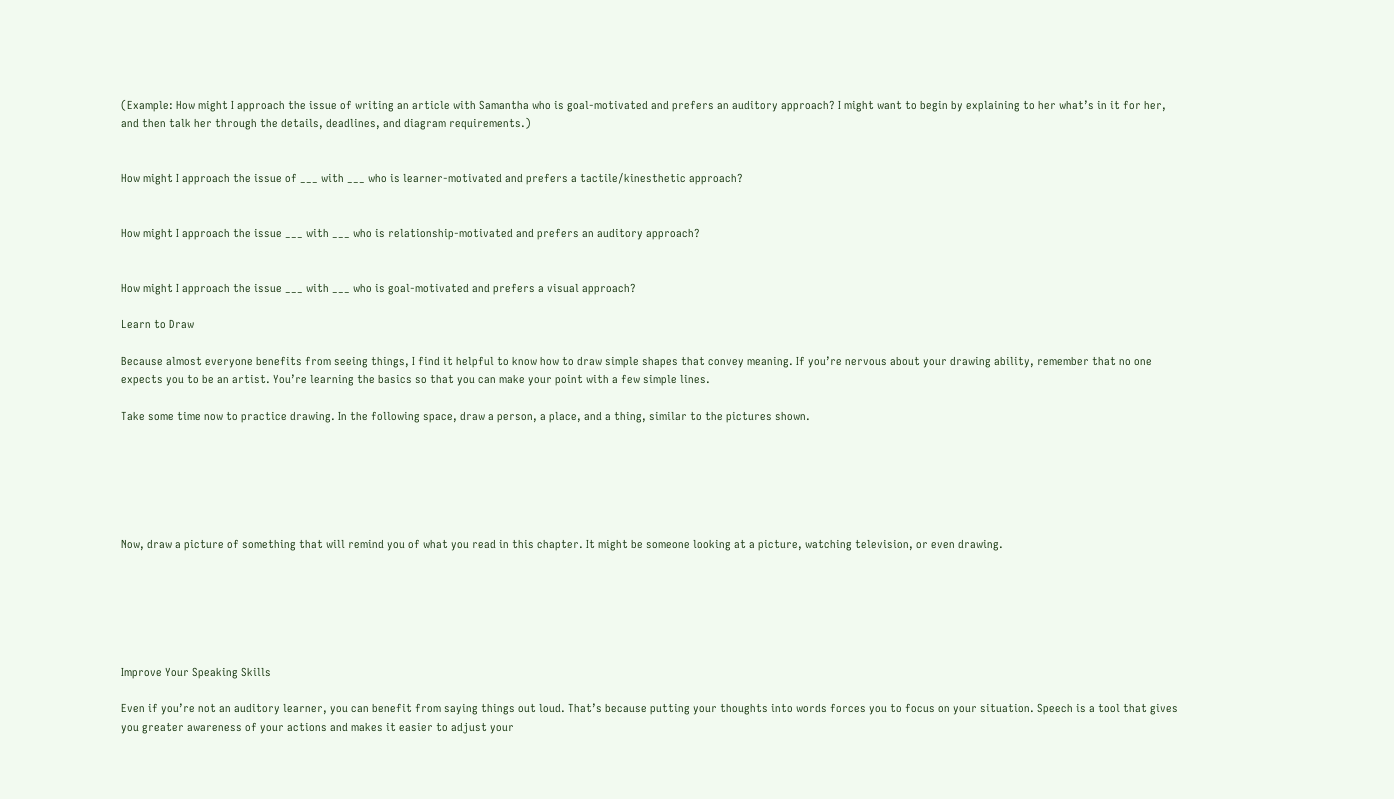(Example: How might I approach the issue of writing an article with Samantha who is goal-motivated and prefers an auditory approach? I might want to begin by explaining to her what’s in it for her, and then talk her through the details, deadlines, and diagram requirements.)


How might I approach the issue of ___ with ___ who is learner-motivated and prefers a tactile/kinesthetic approach?


How might I approach the issue ___ with ___ who is relationship-motivated and prefers an auditory approach?


How might I approach the issue ___ with ___ who is goal-motivated and prefers a visual approach?

Learn to Draw

Because almost everyone benefits from seeing things, I find it helpful to know how to draw simple shapes that convey meaning. If you’re nervous about your drawing ability, remember that no one expects you to be an artist. You’re learning the basics so that you can make your point with a few simple lines.

Take some time now to practice drawing. In the following space, draw a person, a place, and a thing, similar to the pictures shown.






Now, draw a picture of something that will remind you of what you read in this chapter. It might be someone looking at a picture, watching television, or even drawing.






Improve Your Speaking Skills

Even if you’re not an auditory learner, you can benefit from saying things out loud. That’s because putting your thoughts into words forces you to focus on your situation. Speech is a tool that gives you greater awareness of your actions and makes it easier to adjust your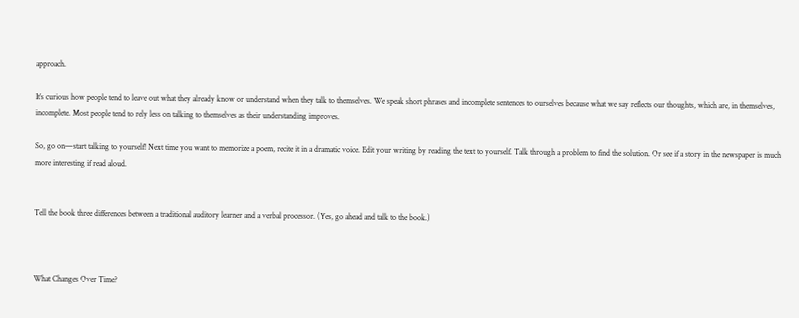approach.

It’s curious how people tend to leave out what they already know or understand when they talk to themselves. We speak short phrases and incomplete sentences to ourselves because what we say reflects our thoughts, which are, in themselves, incomplete. Most people tend to rely less on talking to themselves as their understanding improves.

So, go on—start talking to yourself! Next time you want to memorize a poem, recite it in a dramatic voice. Edit your writing by reading the text to yourself. Talk through a problem to find the solution. Or see if a story in the newspaper is much more interesting if read aloud.


Tell the book three differences between a traditional auditory learner and a verbal processor. (Yes, go ahead and talk to the book.)



What Changes Over Time?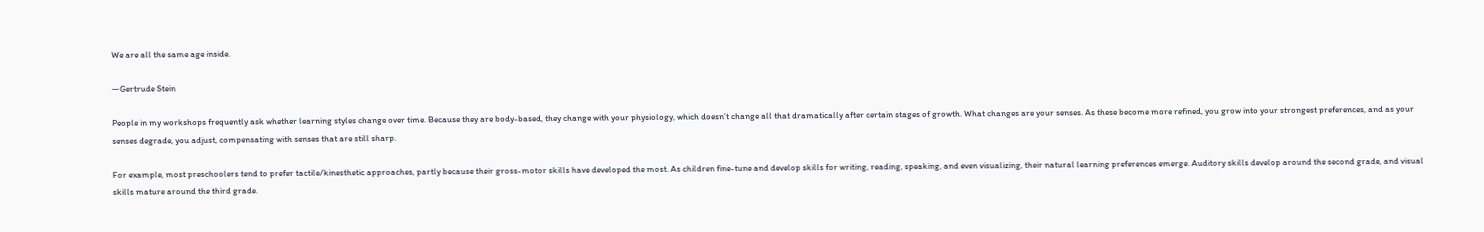We are all the same age inside.

—Gertrude Stein

People in my workshops frequently ask whether learning styles change over time. Because they are body-based, they change with your physiology, which doesn’t change all that dramatically after certain stages of growth. What changes are your senses. As these become more refined, you grow into your strongest preferences, and as your senses degrade, you adjust, compensating with senses that are still sharp.

For example, most preschoolers tend to prefer tactile/kinesthetic approaches, partly because their gross-motor skills have developed the most. As children fine-tune and develop skills for writing, reading, speaking, and even visualizing, their natural learning preferences emerge. Auditory skills develop around the second grade, and visual skills mature around the third grade.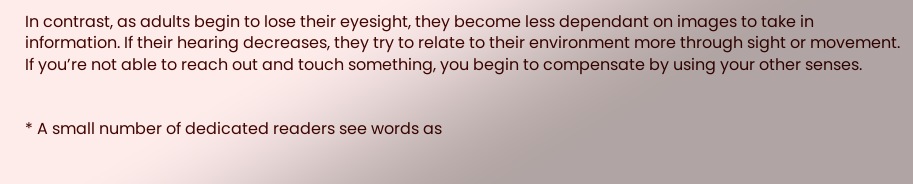In contrast, as adults begin to lose their eyesight, they become less dependant on images to take in information. If their hearing decreases, they try to relate to their environment more through sight or movement. If you’re not able to reach out and touch something, you begin to compensate by using your other senses.


* A small number of dedicated readers see words as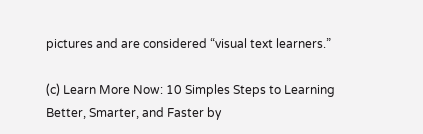pictures and are considered “visual text learners.”

(c) Learn More Now: 10 Simples Steps to Learning Better, Smarter, and Faster by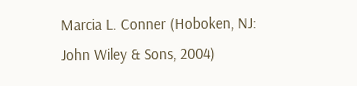Marcia L. Conner (Hoboken, NJ: John Wiley & Sons, 2004)